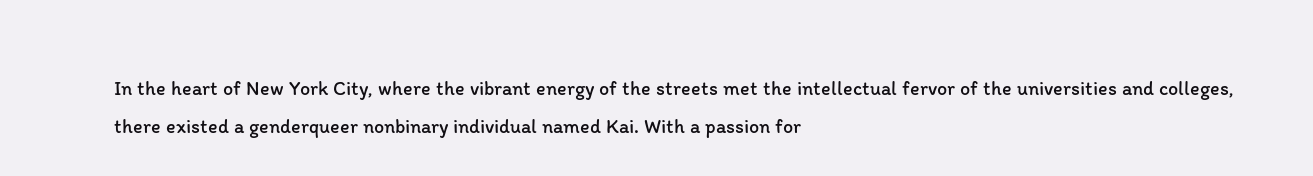In the heart of New York City, where the vibrant energy of the streets met the intellectual fervor of the universities and colleges, there existed a genderqueer nonbinary individual named Kai. With a passion for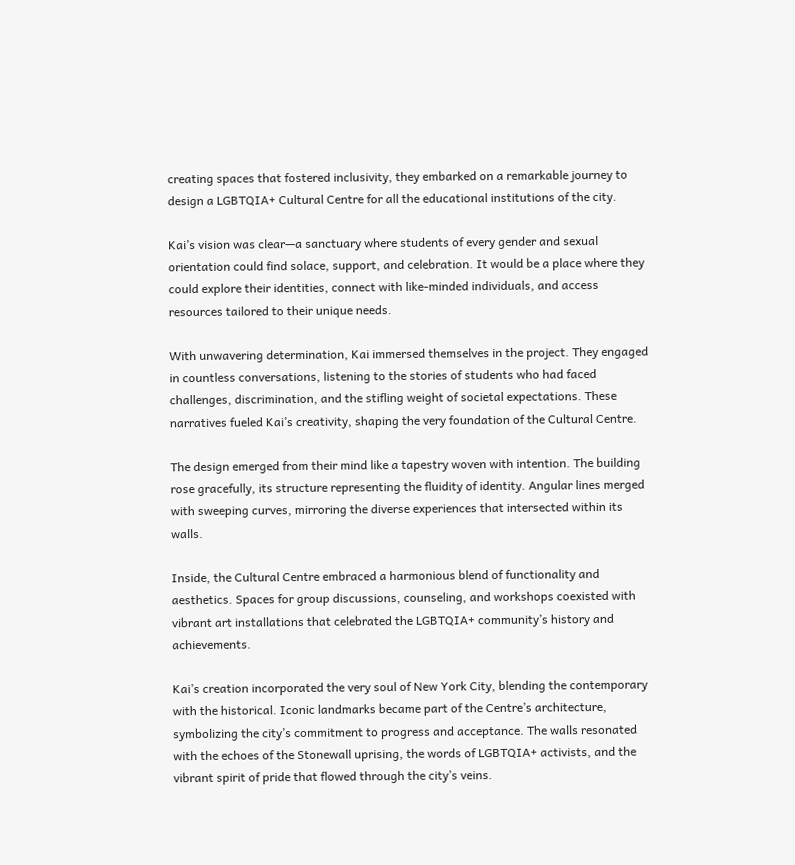creating spaces that fostered inclusivity, they embarked on a remarkable journey to design a LGBTQIA+ Cultural Centre for all the educational institutions of the city.

Kai’s vision was clear—a sanctuary where students of every gender and sexual orientation could find solace, support, and celebration. It would be a place where they could explore their identities, connect with like-minded individuals, and access resources tailored to their unique needs.

With unwavering determination, Kai immersed themselves in the project. They engaged in countless conversations, listening to the stories of students who had faced challenges, discrimination, and the stifling weight of societal expectations. These narratives fueled Kai’s creativity, shaping the very foundation of the Cultural Centre.

The design emerged from their mind like a tapestry woven with intention. The building rose gracefully, its structure representing the fluidity of identity. Angular lines merged with sweeping curves, mirroring the diverse experiences that intersected within its walls.

Inside, the Cultural Centre embraced a harmonious blend of functionality and aesthetics. Spaces for group discussions, counseling, and workshops coexisted with vibrant art installations that celebrated the LGBTQIA+ community’s history and achievements.

Kai’s creation incorporated the very soul of New York City, blending the contemporary with the historical. Iconic landmarks became part of the Centre’s architecture, symbolizing the city’s commitment to progress and acceptance. The walls resonated with the echoes of the Stonewall uprising, the words of LGBTQIA+ activists, and the vibrant spirit of pride that flowed through the city’s veins.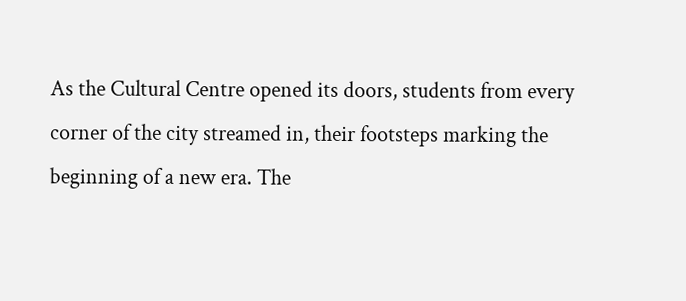As the Cultural Centre opened its doors, students from every corner of the city streamed in, their footsteps marking the beginning of a new era. The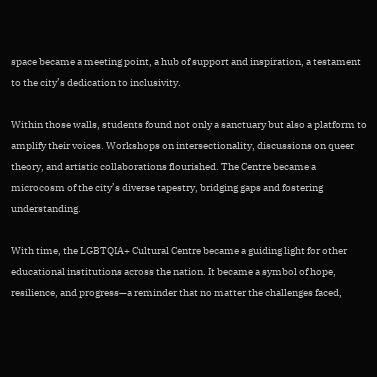space became a meeting point, a hub of support and inspiration, a testament to the city’s dedication to inclusivity.

Within those walls, students found not only a sanctuary but also a platform to amplify their voices. Workshops on intersectionality, discussions on queer theory, and artistic collaborations flourished. The Centre became a microcosm of the city’s diverse tapestry, bridging gaps and fostering understanding.

With time, the LGBTQIA+ Cultural Centre became a guiding light for other educational institutions across the nation. It became a symbol of hope, resilience, and progress—a reminder that no matter the challenges faced,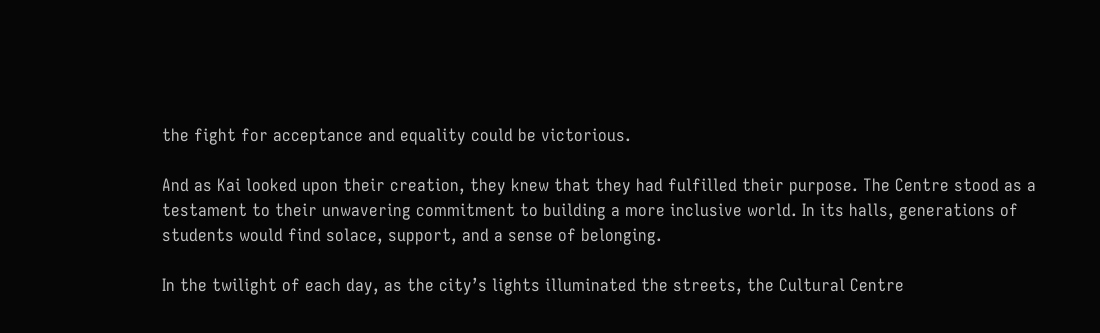the fight for acceptance and equality could be victorious.

And as Kai looked upon their creation, they knew that they had fulfilled their purpose. The Centre stood as a testament to their unwavering commitment to building a more inclusive world. In its halls, generations of students would find solace, support, and a sense of belonging.

In the twilight of each day, as the city’s lights illuminated the streets, the Cultural Centre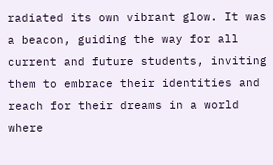radiated its own vibrant glow. It was a beacon, guiding the way for all current and future students, inviting them to embrace their identities and reach for their dreams in a world where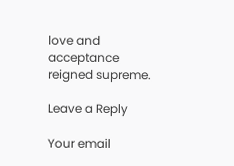love and acceptance reigned supreme.

Leave a Reply

Your email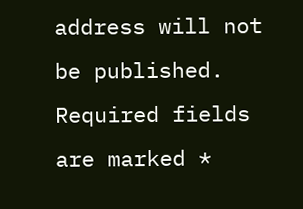address will not be published. Required fields are marked *